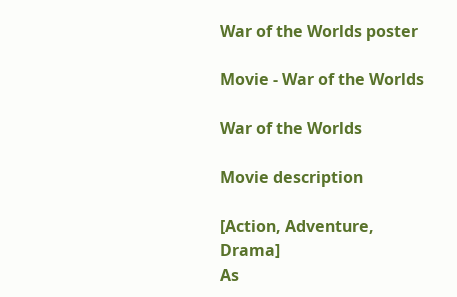War of the Worlds poster

Movie - War of the Worlds

War of the Worlds

Movie description

[Action, Adventure, Drama]
As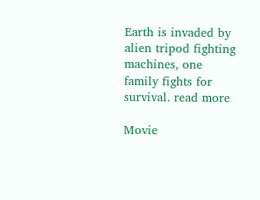Earth is invaded by alien tripod fighting machines, one family fights for survival. read more

Movie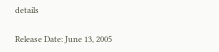details

Release Date: June 13, 2005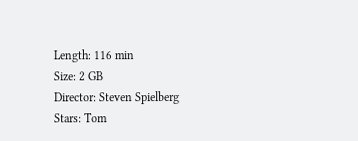Length: 116 min
Size: 2 GB
Director: Steven Spielberg
Stars: Tom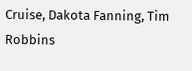Cruise, Dakota Fanning, Tim Robbins